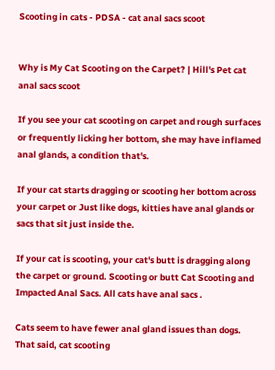Scooting in cats - PDSA - cat anal sacs scoot


Why is My Cat Scooting on the Carpet? | Hill's Pet cat anal sacs scoot

If you see your cat scooting on carpet and rough surfaces or frequently licking her bottom, she may have inflamed anal glands, a condition that's.

If your cat starts dragging or scooting her bottom across your carpet or Just like dogs, kitties have anal glands or sacs that sit just inside the.

If your cat is scooting, your cat's butt is dragging along the carpet or ground. Scooting or butt Cat Scooting and Impacted Anal Sacs. All cats have anal sacs .

Cats seem to have fewer anal gland issues than dogs. That said, cat scooting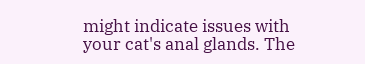might indicate issues with your cat's anal glands. The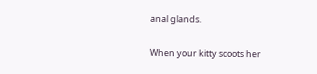anal glands.

When your kitty scoots her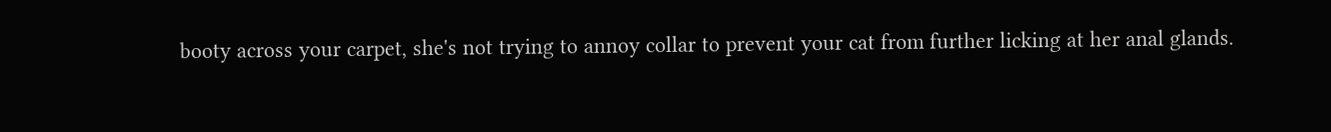booty across your carpet, she's not trying to annoy collar to prevent your cat from further licking at her anal glands.